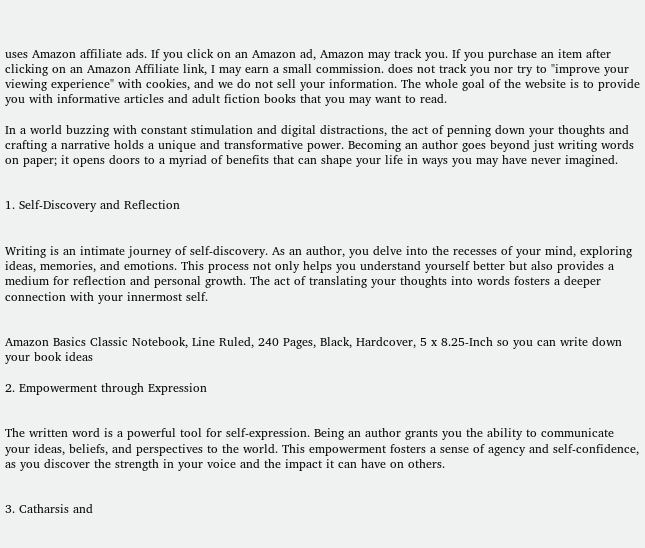uses Amazon affiliate ads. If you click on an Amazon ad, Amazon may track you. If you purchase an item after clicking on an Amazon Affiliate link, I may earn a small commission. does not track you nor try to "improve your viewing experience" with cookies, and we do not sell your information. The whole goal of the website is to provide you with informative articles and adult fiction books that you may want to read.

In a world buzzing with constant stimulation and digital distractions, the act of penning down your thoughts and crafting a narrative holds a unique and transformative power. Becoming an author goes beyond just writing words on paper; it opens doors to a myriad of benefits that can shape your life in ways you may have never imagined.


1. Self-Discovery and Reflection


Writing is an intimate journey of self-discovery. As an author, you delve into the recesses of your mind, exploring ideas, memories, and emotions. This process not only helps you understand yourself better but also provides a medium for reflection and personal growth. The act of translating your thoughts into words fosters a deeper connection with your innermost self.


Amazon Basics Classic Notebook, Line Ruled, 240 Pages, Black, Hardcover, 5 x 8.25-Inch so you can write down your book ideas

2. Empowerment through Expression


The written word is a powerful tool for self-expression. Being an author grants you the ability to communicate your ideas, beliefs, and perspectives to the world. This empowerment fosters a sense of agency and self-confidence, as you discover the strength in your voice and the impact it can have on others.


3. Catharsis and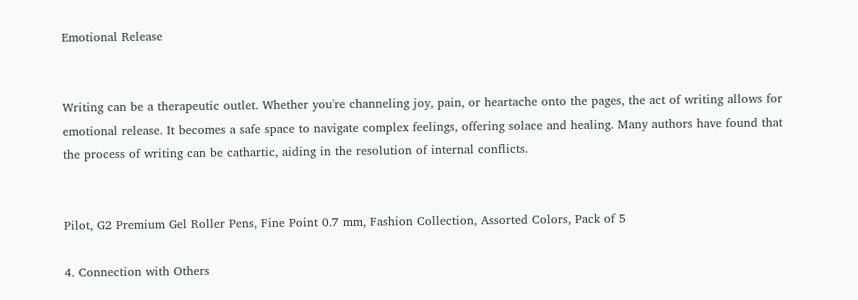Emotional Release


Writing can be a therapeutic outlet. Whether you're channeling joy, pain, or heartache onto the pages, the act of writing allows for emotional release. It becomes a safe space to navigate complex feelings, offering solace and healing. Many authors have found that the process of writing can be cathartic, aiding in the resolution of internal conflicts.


Pilot, G2 Premium Gel Roller Pens, Fine Point 0.7 mm, Fashion Collection, Assorted Colors, Pack of 5

4. Connection with Others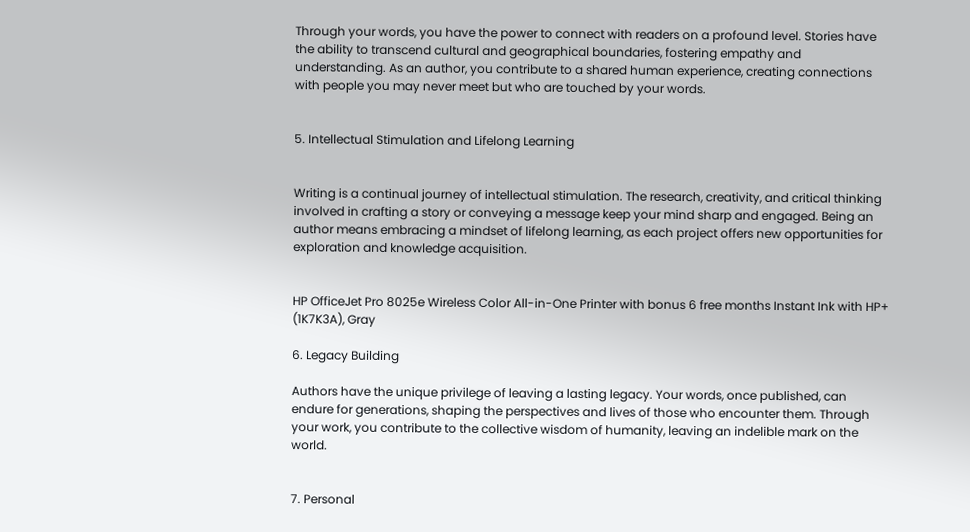Through your words, you have the power to connect with readers on a profound level. Stories have the ability to transcend cultural and geographical boundaries, fostering empathy and understanding. As an author, you contribute to a shared human experience, creating connections with people you may never meet but who are touched by your words.


5. Intellectual Stimulation and Lifelong Learning


Writing is a continual journey of intellectual stimulation. The research, creativity, and critical thinking involved in crafting a story or conveying a message keep your mind sharp and engaged. Being an author means embracing a mindset of lifelong learning, as each project offers new opportunities for exploration and knowledge acquisition.


HP OfficeJet Pro 8025e Wireless Color All-in-One Printer with bonus 6 free months Instant Ink with HP+ (1K7K3A), Gray

6. Legacy Building

Authors have the unique privilege of leaving a lasting legacy. Your words, once published, can endure for generations, shaping the perspectives and lives of those who encounter them. Through your work, you contribute to the collective wisdom of humanity, leaving an indelible mark on the world.


7. Personal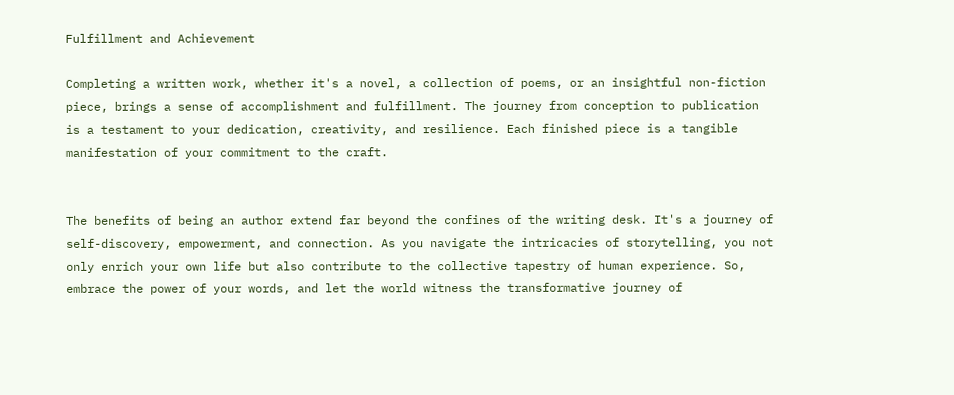Fulfillment and Achievement

Completing a written work, whether it's a novel, a collection of poems, or an insightful non-fiction piece, brings a sense of accomplishment and fulfillment. The journey from conception to publication is a testament to your dedication, creativity, and resilience. Each finished piece is a tangible manifestation of your commitment to the craft.


The benefits of being an author extend far beyond the confines of the writing desk. It's a journey of self-discovery, empowerment, and connection. As you navigate the intricacies of storytelling, you not only enrich your own life but also contribute to the collective tapestry of human experience. So, embrace the power of your words, and let the world witness the transformative journey of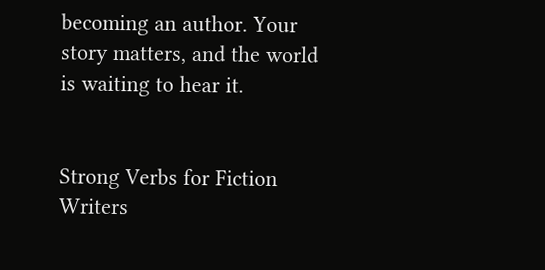becoming an author. Your story matters, and the world is waiting to hear it.


Strong Verbs for Fiction Writers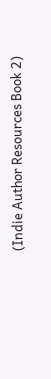(Indie Author Resources Book 2)